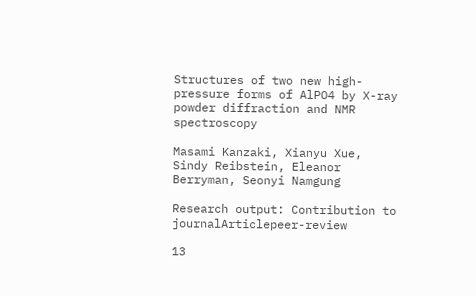Structures of two new high-pressure forms of AlPO4 by X-ray powder diffraction and NMR spectroscopy

Masami Kanzaki, Xianyu Xue, Sindy Reibstein, Eleanor Berryman, Seonyi Namgung

Research output: Contribution to journalArticlepeer-review

13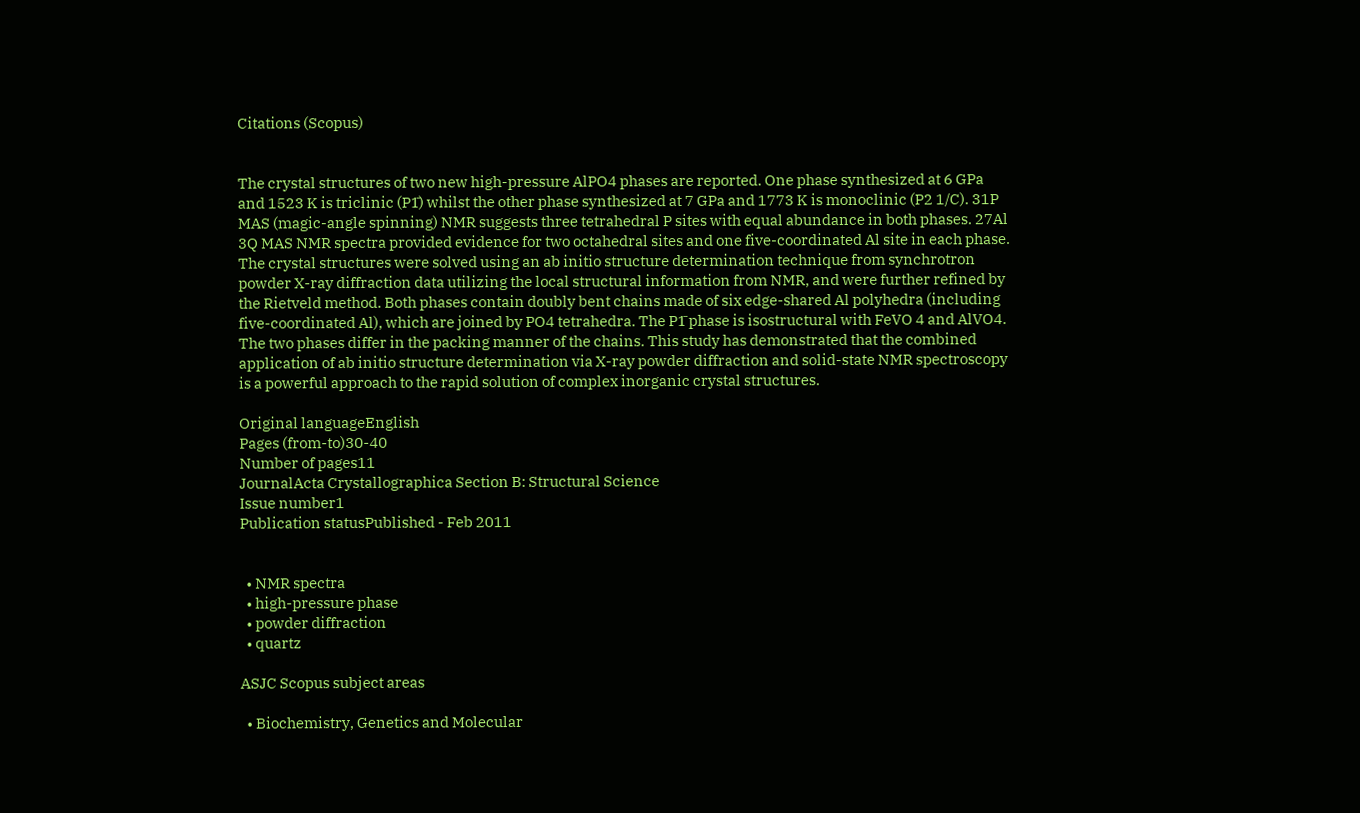Citations (Scopus)


The crystal structures of two new high-pressure AlPO4 phases are reported. One phase synthesized at 6 GPa and 1523 K is triclinic (P1̄) whilst the other phase synthesized at 7 GPa and 1773 K is monoclinic (P2 1/C). 31P MAS (magic-angle spinning) NMR suggests three tetrahedral P sites with equal abundance in both phases. 27Al 3Q MAS NMR spectra provided evidence for two octahedral sites and one five-coordinated Al site in each phase. The crystal structures were solved using an ab initio structure determination technique from synchrotron powder X-ray diffraction data utilizing the local structural information from NMR, and were further refined by the Rietveld method. Both phases contain doubly bent chains made of six edge-shared Al polyhedra (including five-coordinated Al), which are joined by PO4 tetrahedra. The P1̄ phase is isostructural with FeVO 4 and AlVO4. The two phases differ in the packing manner of the chains. This study has demonstrated that the combined application of ab initio structure determination via X-ray powder diffraction and solid-state NMR spectroscopy is a powerful approach to the rapid solution of complex inorganic crystal structures.

Original languageEnglish
Pages (from-to)30-40
Number of pages11
JournalActa Crystallographica Section B: Structural Science
Issue number1
Publication statusPublished - Feb 2011


  • NMR spectra
  • high-pressure phase
  • powder diffraction
  • quartz

ASJC Scopus subject areas

  • Biochemistry, Genetics and Molecular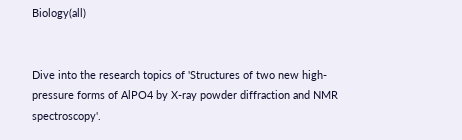Biology(all)


Dive into the research topics of 'Structures of two new high-pressure forms of AlPO4 by X-ray powder diffraction and NMR spectroscopy'.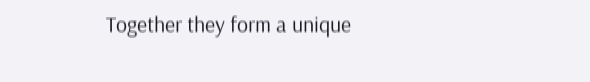Together they form a unique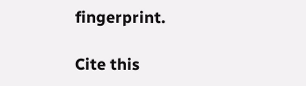fingerprint.

Cite this